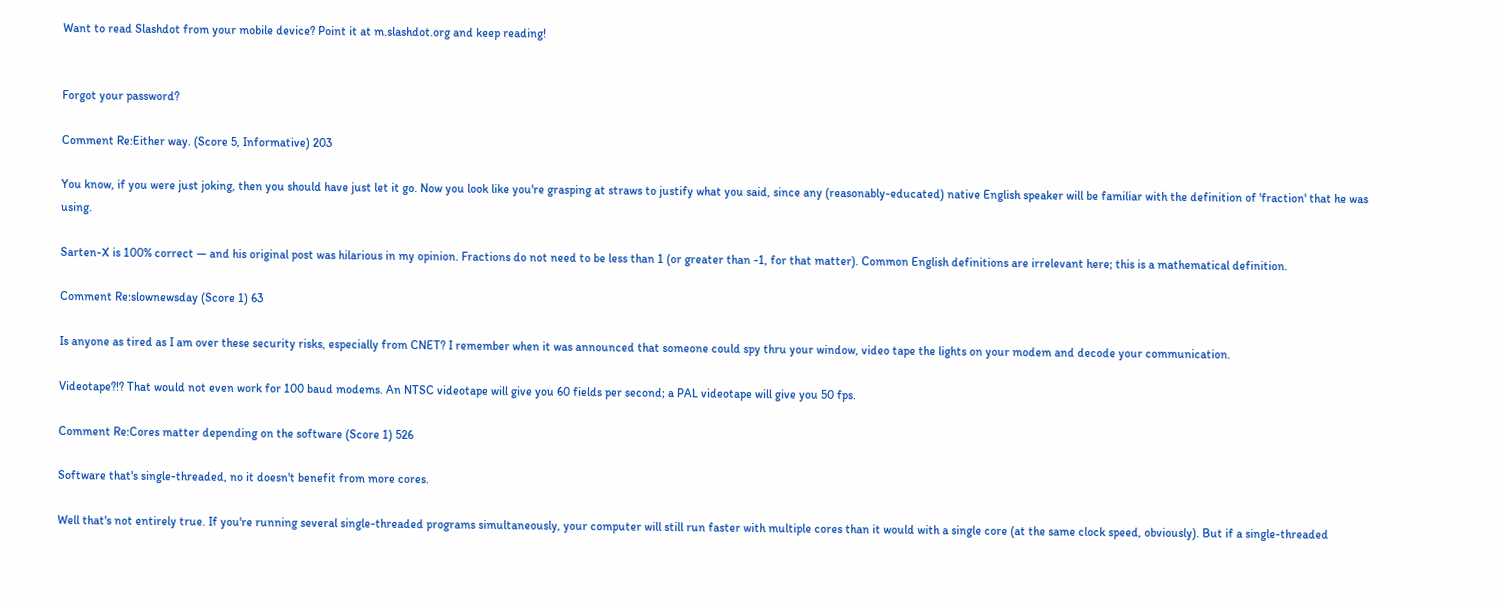Want to read Slashdot from your mobile device? Point it at m.slashdot.org and keep reading!


Forgot your password?

Comment Re:Either way. (Score 5, Informative) 203

You know, if you were just joking, then you should have just let it go. Now you look like you're grasping at straws to justify what you said, since any (reasonably-educated) native English speaker will be familiar with the definition of 'fraction' that he was using.

Sarten-X is 100% correct — and his original post was hilarious in my opinion. Fractions do not need to be less than 1 (or greater than -1, for that matter). Common English definitions are irrelevant here; this is a mathematical definition.

Comment Re:slownewsday (Score 1) 63

Is anyone as tired as I am over these security risks, especially from CNET? I remember when it was announced that someone could spy thru your window, video tape the lights on your modem and decode your communication.

Videotape?!? That would not even work for 100 baud modems. An NTSC videotape will give you 60 fields per second; a PAL videotape will give you 50 fps.

Comment Re:Cores matter depending on the software (Score 1) 526

Software that's single-threaded, no it doesn't benefit from more cores.

Well that's not entirely true. If you're running several single-threaded programs simultaneously, your computer will still run faster with multiple cores than it would with a single core (at the same clock speed, obviously). But if a single-threaded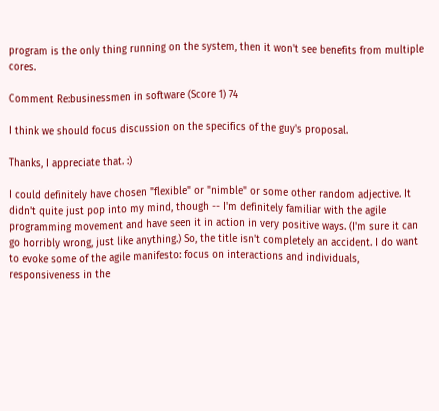program is the only thing running on the system, then it won't see benefits from multiple cores.

Comment Re:businessmen in software (Score 1) 74

I think we should focus discussion on the specifics of the guy's proposal.

Thanks, I appreciate that. :)

I could definitely have chosen "flexible" or "nimble" or some other random adjective. It didn't quite just pop into my mind, though -- I'm definitely familiar with the agile programming movement and have seen it in action in very positive ways. (I'm sure it can go horribly wrong, just like anything.) So, the title isn't completely an accident. I do want to evoke some of the agile manifesto: focus on interactions and individuals, responsiveness in the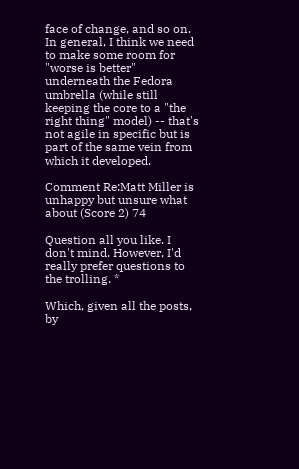face of change, and so on. In general, I think we need to make some room for "worse is better" underneath the Fedora umbrella (while still keeping the core to a "the right thing" model) -- that's not agile in specific but is part of the same vein from which it developed.

Comment Re:Matt Miller is unhappy but unsure what about (Score 2) 74

Question all you like. I don't mind. However, I'd really prefer questions to the trolling. *

Which, given all the posts, by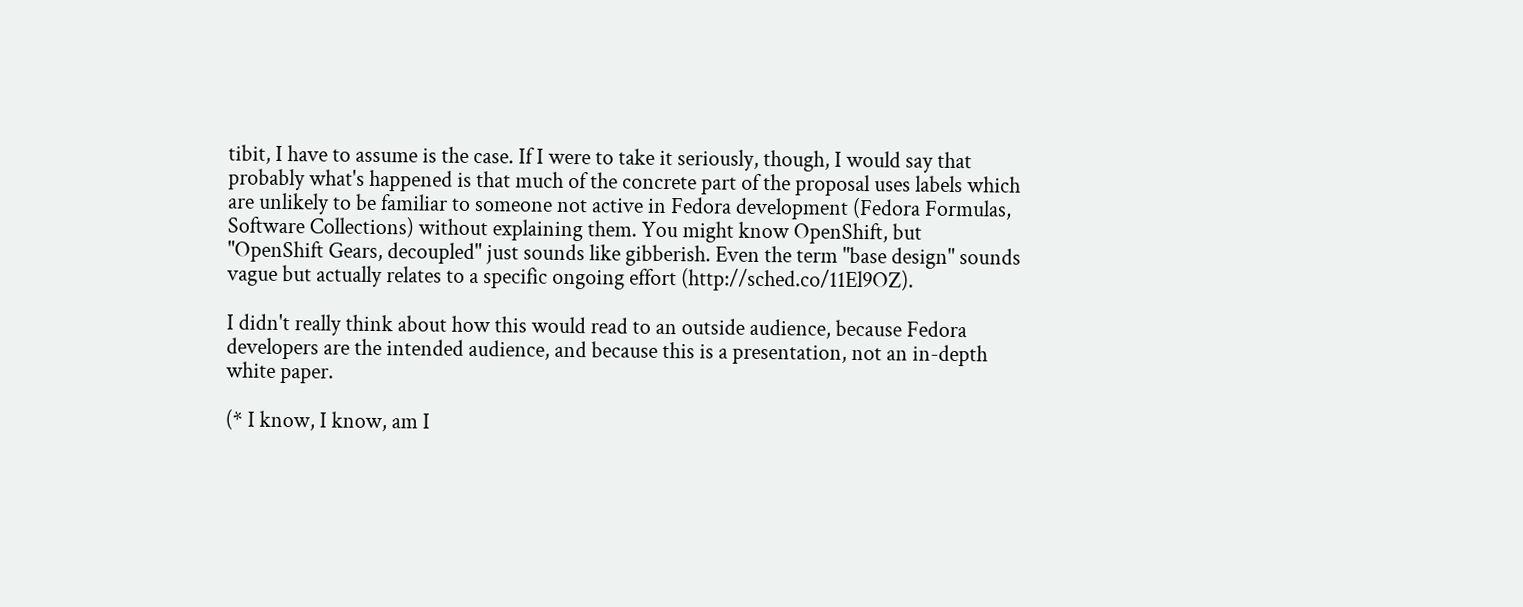tibit, I have to assume is the case. If I were to take it seriously, though, I would say that probably what's happened is that much of the concrete part of the proposal uses labels which are unlikely to be familiar to someone not active in Fedora development (Fedora Formulas, Software Collections) without explaining them. You might know OpenShift, but "OpenShift Gears, decoupled" just sounds like gibberish. Even the term "base design" sounds vague but actually relates to a specific ongoing effort (http://sched.co/11El9OZ).

I didn't really think about how this would read to an outside audience, because Fedora developers are the intended audience, and because this is a presentation, not an in-depth white paper.

(* I know, I know, am I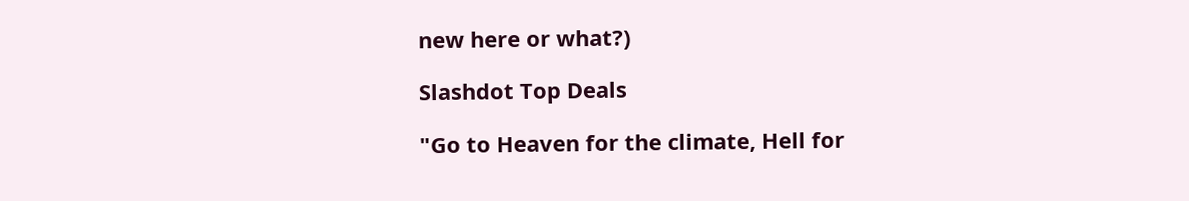new here or what?)

Slashdot Top Deals

"Go to Heaven for the climate, Hell for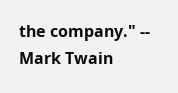the company." -- Mark Twain